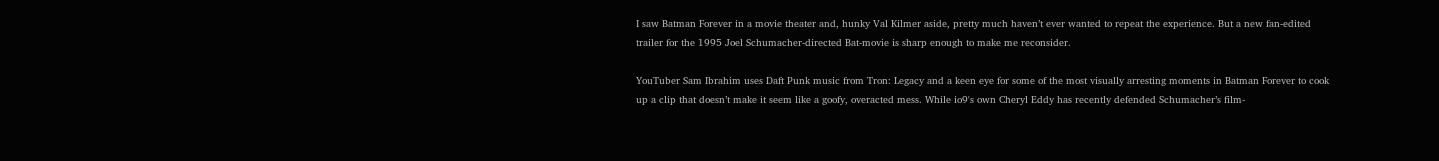I saw Batman Forever in a movie theater and, hunky Val Kilmer aside, pretty much haven’t ever wanted to repeat the experience. But a new fan-edited trailer for the 1995 Joel Schumacher-directed Bat-movie is sharp enough to make me reconsider.

YouTuber Sam Ibrahim uses Daft Punk music from Tron: Legacy and a keen eye for some of the most visually arresting moments in Batman Forever to cook up a clip that doesn’t make it seem like a goofy, overacted mess. While io9's own Cheryl Eddy has recently defended Schumacher’s film-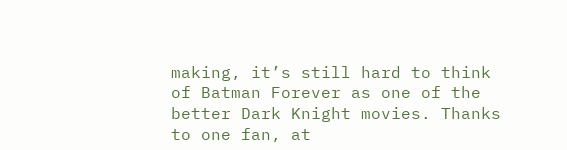making, it’s still hard to think of Batman Forever as one of the better Dark Knight movies. Thanks to one fan, at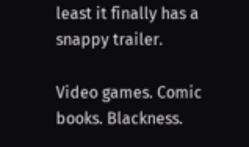least it finally has a snappy trailer.

Video games. Comic books. Blackness.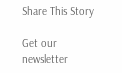Share This Story

Get our newsletter